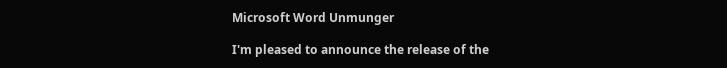Microsoft Word Unmunger

I'm pleased to announce the release of the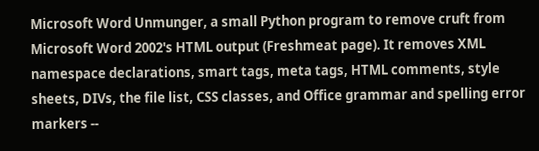Microsoft Word Unmunger, a small Python program to remove cruft from Microsoft Word 2002's HTML output (Freshmeat page). It removes XML namespace declarations, smart tags, meta tags, HTML comments, style sheets, DIVs, the file list, CSS classes, and Office grammar and spelling error markers --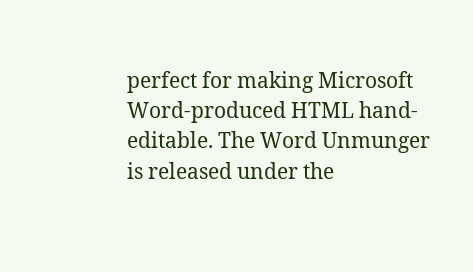perfect for making Microsoft Word-produced HTML hand-editable. The Word Unmunger is released under the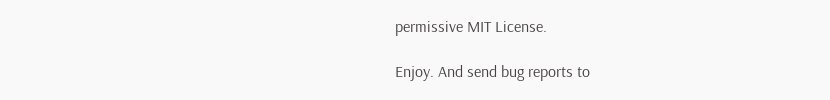permissive MIT License.

Enjoy. And send bug reports to